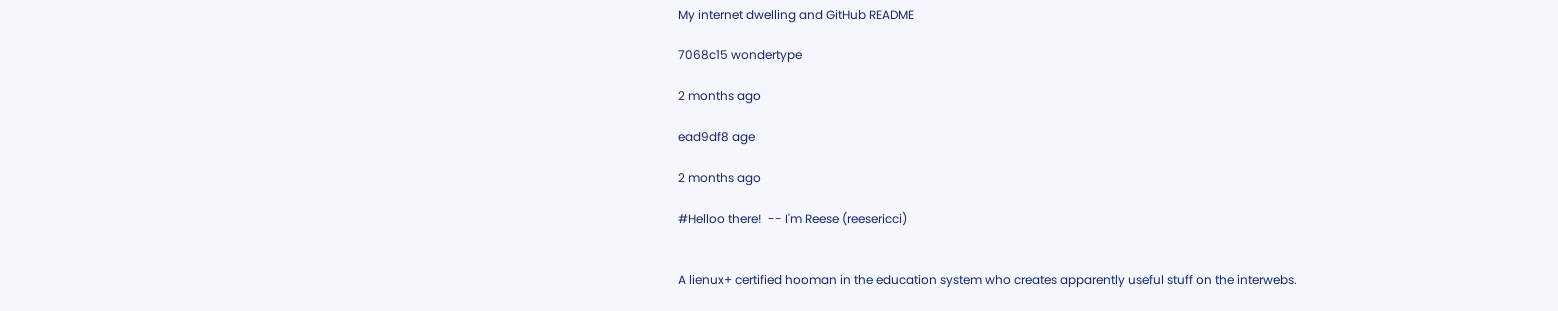My internet dwelling and GitHub README

7068c15 wondertype

2 months ago

ead9df8 age

2 months ago

#Helloo there!  -- I'm Reese (reesericci)


A lienux+ certified hooman in the education system who creates apparently useful stuff on the interwebs.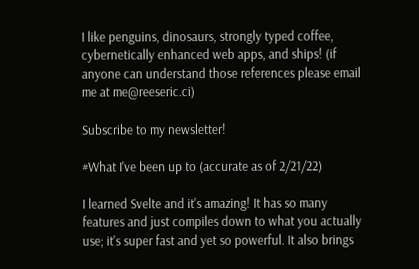I like penguins, dinosaurs, strongly typed coffee, cybernetically enhanced web apps, and ships! (if anyone can understand those references please email me at me@reeseric.ci)

Subscribe to my newsletter!

#What I've been up to (accurate as of 2/21/22)

I learned Svelte and it's amazing! It has so many features and just compiles down to what you actually use; it's super fast and yet so powerful. It also brings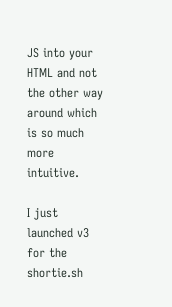JS into your HTML and not the other way around which is so much more intuitive.

I just launched v3 for the shortie.sh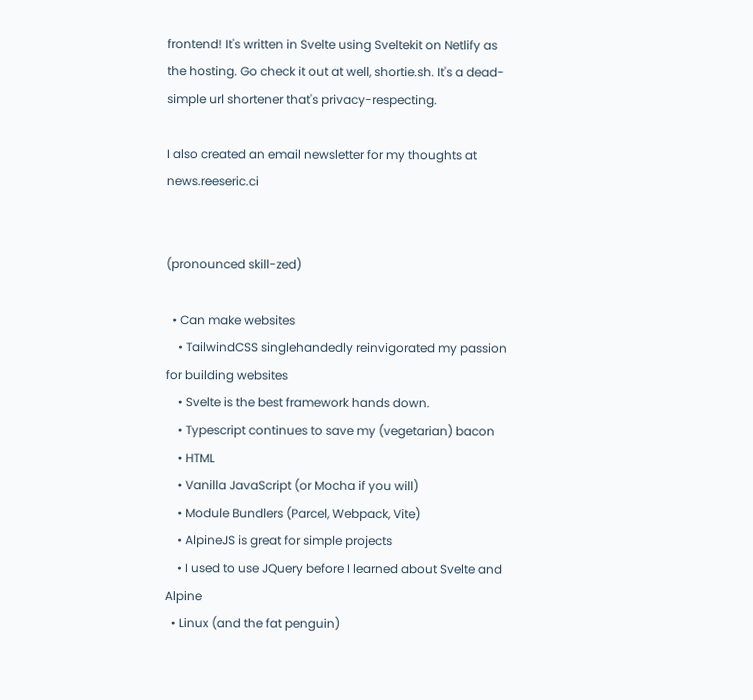frontend! It's written in Svelte using Sveltekit on Netlify as the hosting. Go check it out at well, shortie.sh. It's a dead-simple url shortener that's privacy-respecting.

I also created an email newsletter for my thoughts at news.reeseric.ci


(pronounced skill-zed)

  • Can make websites
    • TailwindCSS singlehandedly reinvigorated my passion for building websites
    • Svelte is the best framework hands down.
    • Typescript continues to save my (vegetarian) bacon
    • HTML
    • Vanilla JavaScript (or Mocha if you will)
    • Module Bundlers (Parcel, Webpack, Vite)
    • AlpineJS is great for simple projects
    • I used to use JQuery before I learned about Svelte and Alpine
  • Linux (and the fat penguin)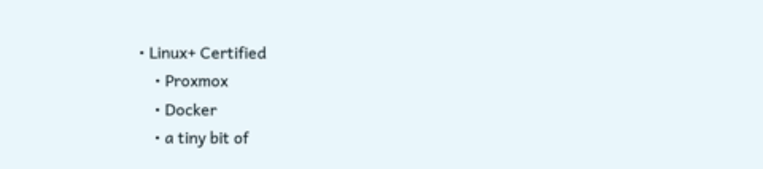• Linux+ Certified
    • Proxmox
    • Docker
    • a tiny bit of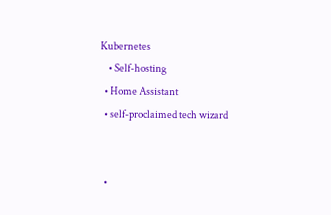Kubernetes
    • Self-hosting
  • Home Assistant
  • self-proclaimed tech wizard


  •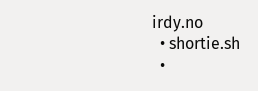irdy.no
  • shortie.sh
  •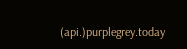(api.)purplegrey.today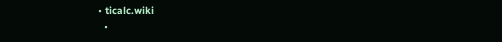• ticalc.wiki
  •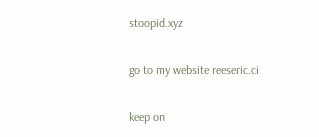stoopid.xyz

go to my website reeseric.ci

keep on